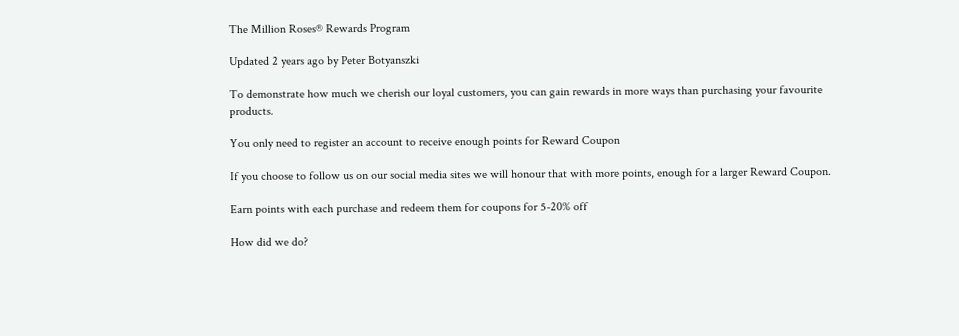The Million Roses® Rewards Program

Updated 2 years ago by Peter Botyanszki

To demonstrate how much we cherish our loyal customers, you can gain rewards in more ways than purchasing your favourite products.

You only need to register an account to receive enough points for Reward Coupon

If you choose to follow us on our social media sites we will honour that with more points, enough for a larger Reward Coupon.

Earn points with each purchase and redeem them for coupons for 5-20% off

How did we do?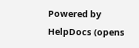Powered by HelpDocs (opens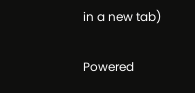in a new tab)

Powered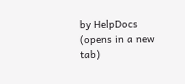by HelpDocs (opens in a new tab)